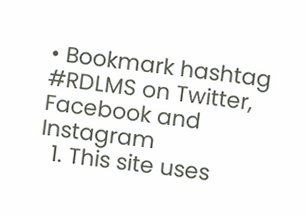• Bookmark hashtag #RDLMS on Twitter, Facebook and Instagram
  1. This site uses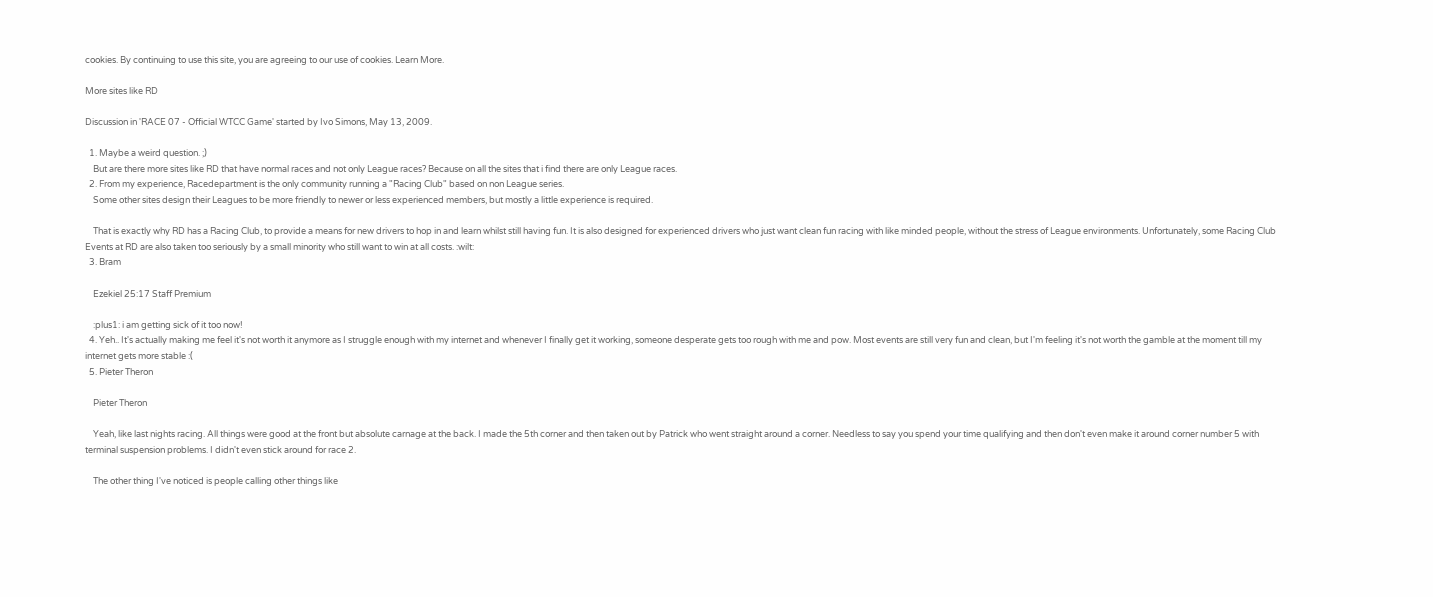cookies. By continuing to use this site, you are agreeing to our use of cookies. Learn More.

More sites like RD

Discussion in 'RACE 07 - Official WTCC Game' started by Ivo Simons, May 13, 2009.

  1. Maybe a weird question. ;)
    But are there more sites like RD that have normal races and not only League races? Because on all the sites that i find there are only League races.
  2. From my experience, Racedepartment is the only community running a "Racing Club" based on non League series.
    Some other sites design their Leagues to be more friendly to newer or less experienced members, but mostly a little experience is required.

    That is exactly why RD has a Racing Club, to provide a means for new drivers to hop in and learn whilst still having fun. It is also designed for experienced drivers who just want clean fun racing with like minded people, without the stress of League environments. Unfortunately, some Racing Club Events at RD are also taken too seriously by a small minority who still want to win at all costs. :wilt:
  3. Bram

    Ezekiel 25:17 Staff Premium

    :plus1: i am getting sick of it too now!
  4. Yeh.. It's actually making me feel it's not worth it anymore as I struggle enough with my internet and whenever I finally get it working, someone desperate gets too rough with me and pow. Most events are still very fun and clean, but I'm feeling it's not worth the gamble at the moment till my internet gets more stable :(
  5. Pieter Theron

    Pieter Theron

    Yeah, like last nights racing. All things were good at the front but absolute carnage at the back. I made the 5th corner and then taken out by Patrick who went straight around a corner. Needless to say you spend your time qualifying and then don't even make it around corner number 5 with terminal suspension problems. I didn't even stick around for race 2.

    The other thing I've noticed is people calling other things like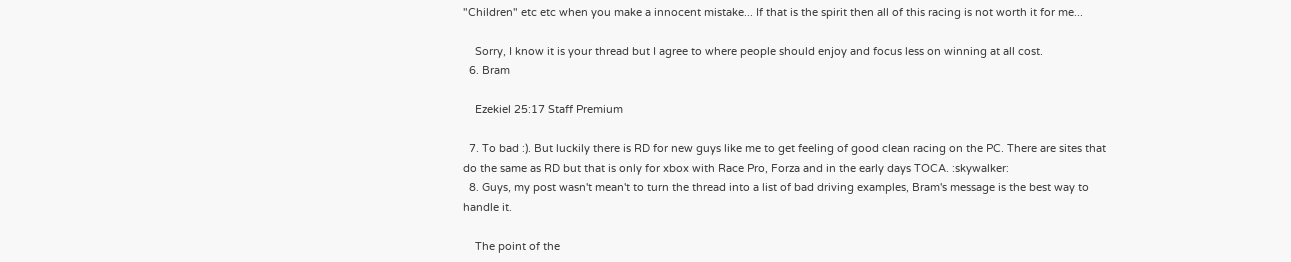"Children" etc etc when you make a innocent mistake... If that is the spirit then all of this racing is not worth it for me...

    Sorry, I know it is your thread but I agree to where people should enjoy and focus less on winning at all cost.
  6. Bram

    Ezekiel 25:17 Staff Premium

  7. To bad :). But luckily there is RD for new guys like me to get feeling of good clean racing on the PC. There are sites that do the same as RD but that is only for xbox with Race Pro, Forza and in the early days TOCA. :skywalker:
  8. Guys, my post wasn't mean't to turn the thread into a list of bad driving examples, Bram's message is the best way to handle it.

    The point of the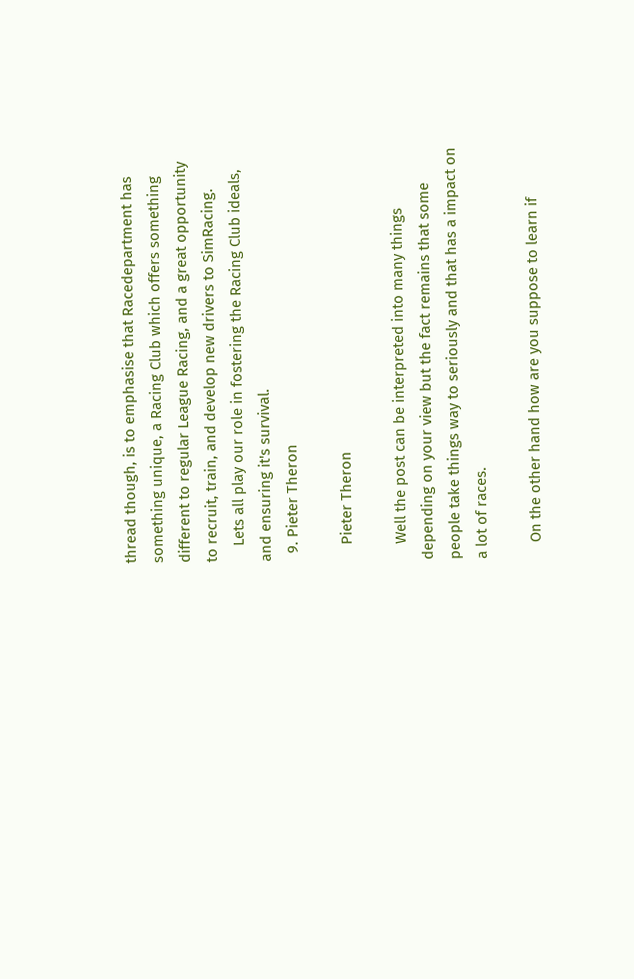thread though, is to emphasise that Racedepartment has something unique, a Racing Club which offers something different to regular League Racing, and a great opportunity to recruit, train, and develop new drivers to SimRacing.
    Lets all play our role in fostering the Racing Club ideals, and ensuring it's survival.
  9. Pieter Theron

    Pieter Theron

    Well the post can be interpreted into many things depending on your view but the fact remains that some people take things way to seriously and that has a impact on a lot of races.

    On the other hand how are you suppose to learn if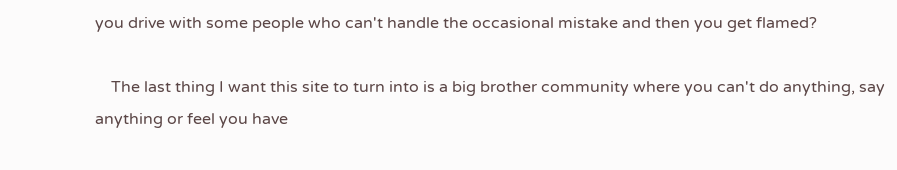you drive with some people who can't handle the occasional mistake and then you get flamed?

    The last thing I want this site to turn into is a big brother community where you can't do anything, say anything or feel you have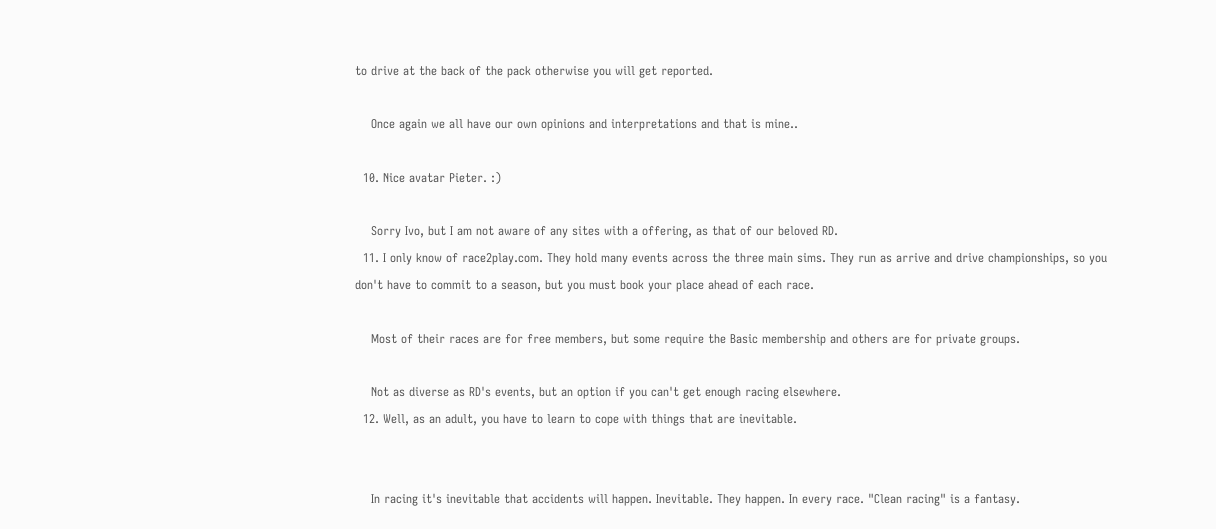to drive at the back of the pack otherwise you will get reported.

    Once again we all have our own opinions and interpretations and that is mine..

  10. Nice avatar Pieter. :)

    Sorry Ivo, but I am not aware of any sites with a offering, as that of our beloved RD.
  11. I only know of race2play.com. They hold many events across the three main sims. They run as arrive and drive championships, so you don't have to commit to a season, but you must book your place ahead of each race.

    Most of their races are for free members, but some require the Basic membership and others are for private groups.

    Not as diverse as RD's events, but an option if you can't get enough racing elsewhere.
  12. Well, as an adult, you have to learn to cope with things that are inevitable.


    In racing it's inevitable that accidents will happen. Inevitable. They happen. In every race. "Clean racing" is a fantasy.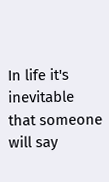In life it's inevitable that someone will say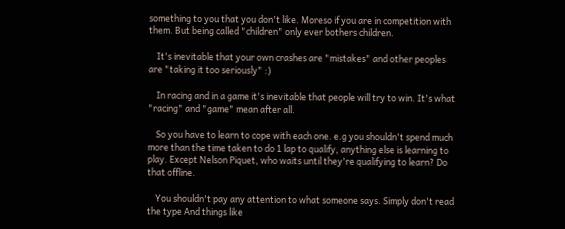something to you that you don't like. Moreso if you are in competition with them. But being called "children" only ever bothers children.

    It's inevitable that your own crashes are "mistakes" and other peoples are "taking it too seriously" :)

    In racing and in a game it's inevitable that people will try to win. It's what "racing" and "game" mean after all.

    So you have to learn to cope with each one. e.g you shouldn't spend much more than the time taken to do 1 lap to qualify, anything else is learning to play. Except Nelson Piquet, who waits until they're qualifying to learn? Do that offline.

    You shouldn't pay any attention to what someone says. Simply don't read the type And things like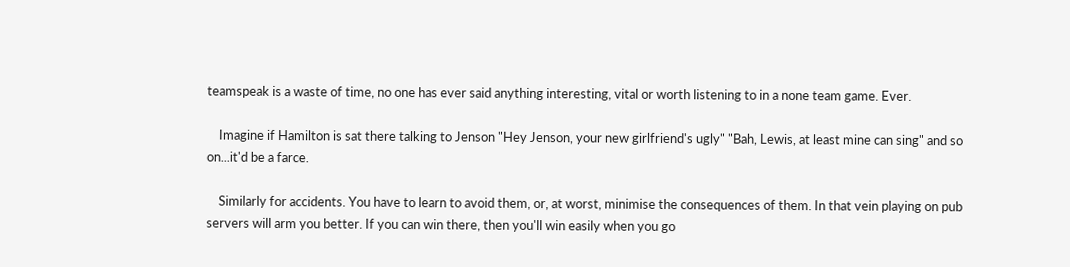teamspeak is a waste of time, no one has ever said anything interesting, vital or worth listening to in a none team game. Ever.

    Imagine if Hamilton is sat there talking to Jenson "Hey Jenson, your new girlfriend's ugly" "Bah, Lewis, at least mine can sing" and so on...it'd be a farce.

    Similarly for accidents. You have to learn to avoid them, or, at worst, minimise the consequences of them. In that vein playing on pub servers will arm you better. If you can win there, then you'll win easily when you go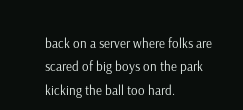back on a server where folks are scared of big boys on the park kicking the ball too hard.